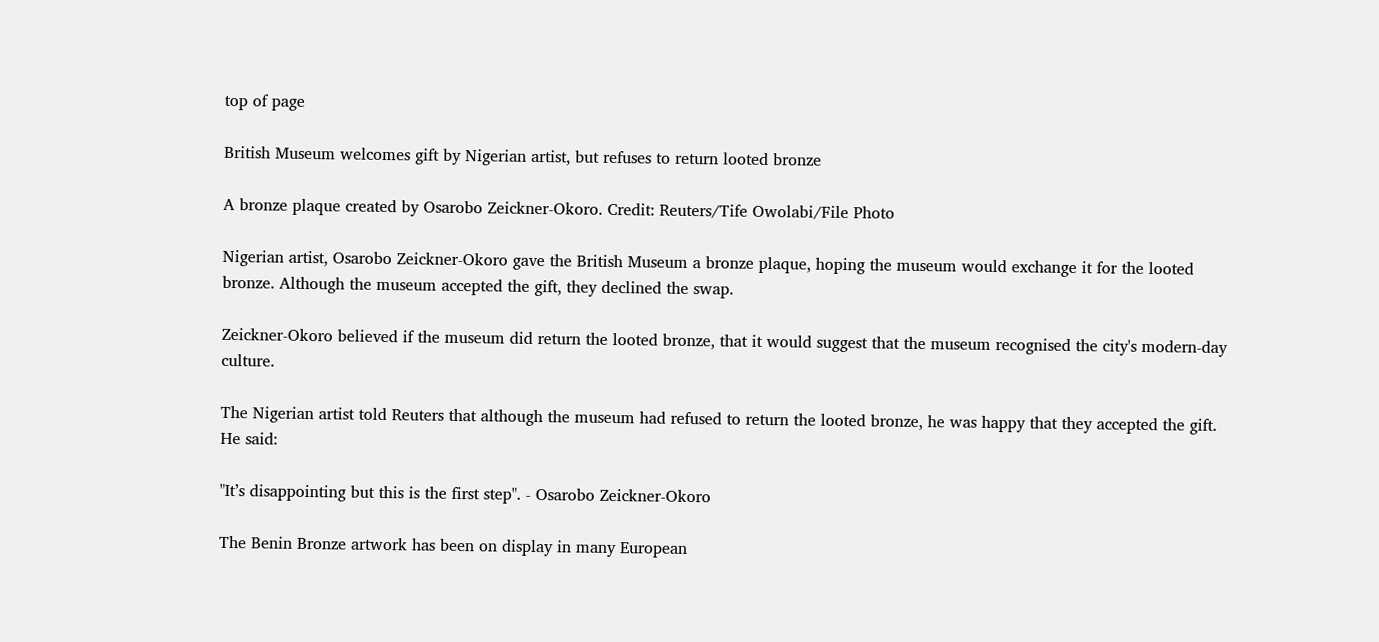top of page

British Museum welcomes gift by Nigerian artist, but refuses to return looted bronze

A bronze plaque created by Osarobo Zeickner-Okoro. Credit: Reuters/Tife Owolabi/File Photo

Nigerian artist, Osarobo Zeickner-Okoro gave the British Museum a bronze plaque, hoping the museum would exchange it for the looted bronze. Although the museum accepted the gift, they declined the swap.

Zeickner-Okoro believed if the museum did return the looted bronze, that it would suggest that the museum recognised the city's modern-day culture.

The Nigerian artist told Reuters that although the museum had refused to return the looted bronze, he was happy that they accepted the gift. He said:

"It’s disappointing but this is the first step". - Osarobo Zeickner-Okoro

The Benin Bronze artwork has been on display in many European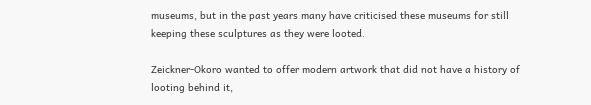museums, but in the past years many have criticised these museums for still keeping these sculptures as they were looted.

Zeickner-Okoro wanted to offer modern artwork that did not have a history of looting behind it,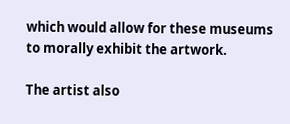which would allow for these museums to morally exhibit the artwork.

The artist also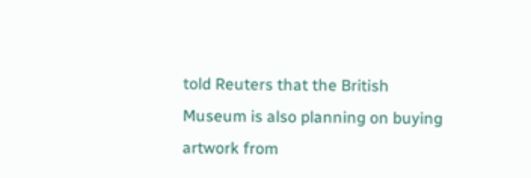told Reuters that the British Museum is also planning on buying artwork from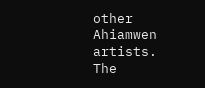other Ahiamwen artists. The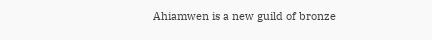Ahiamwen is a new guild of bronze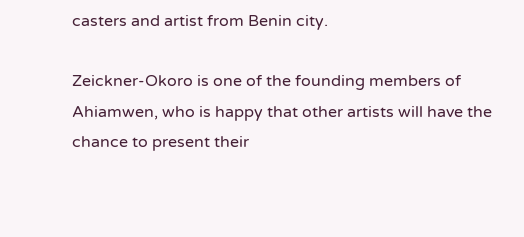casters and artist from Benin city.

Zeickner-Okoro is one of the founding members of Ahiamwen, who is happy that other artists will have the chance to present their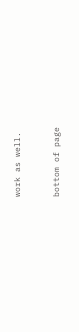work as well.


bottom of page